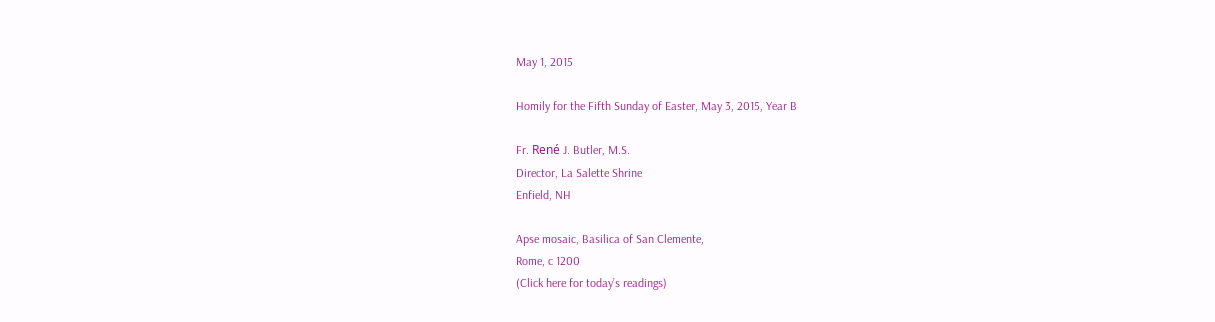May 1, 2015

Homily for the Fifth Sunday of Easter, May 3, 2015, Year B

Fr. René J. Butler, M.S.
Director, La Salette Shrine
Enfield, NH

Apse mosaic, Basilica of San Clemente,
Rome, c 1200
(Click here for today’s readings)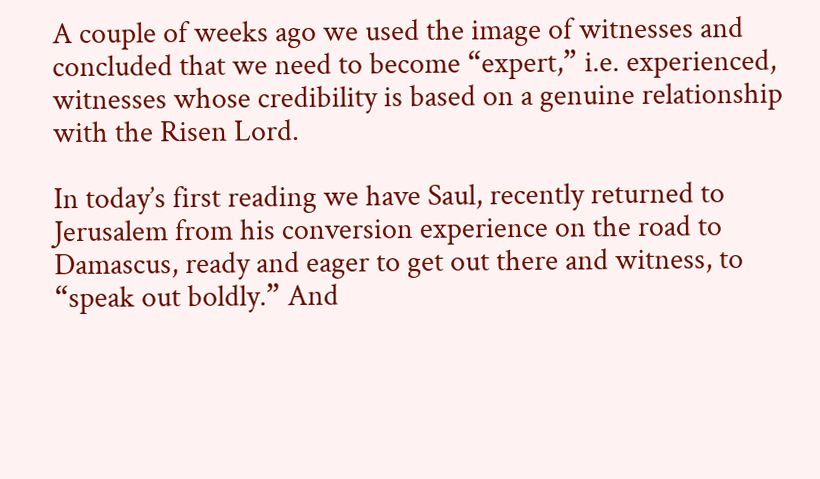A couple of weeks ago we used the image of witnesses and concluded that we need to become “expert,” i.e. experienced, witnesses whose credibility is based on a genuine relationship with the Risen Lord.

In today’s first reading we have Saul, recently returned to Jerusalem from his conversion experience on the road to Damascus, ready and eager to get out there and witness, to “speak out boldly.” And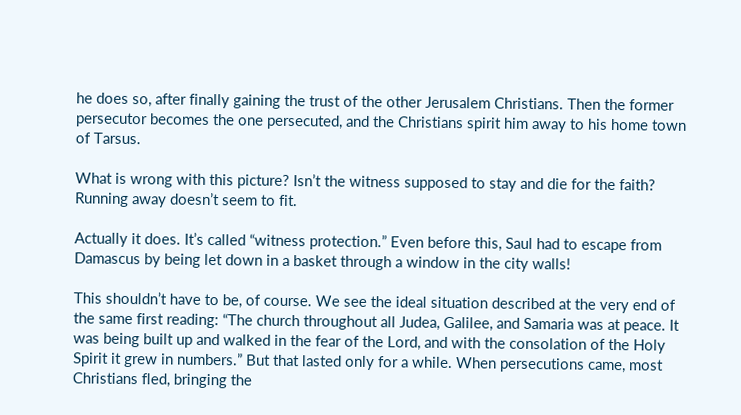he does so, after finally gaining the trust of the other Jerusalem Christians. Then the former persecutor becomes the one persecuted, and the Christians spirit him away to his home town of Tarsus.

What is wrong with this picture? Isn’t the witness supposed to stay and die for the faith? Running away doesn’t seem to fit.

Actually it does. It’s called “witness protection.” Even before this, Saul had to escape from Damascus by being let down in a basket through a window in the city walls!

This shouldn’t have to be, of course. We see the ideal situation described at the very end of the same first reading: “The church throughout all Judea, Galilee, and Samaria was at peace. It was being built up and walked in the fear of the Lord, and with the consolation of the Holy Spirit it grew in numbers.” But that lasted only for a while. When persecutions came, most Christians fled, bringing the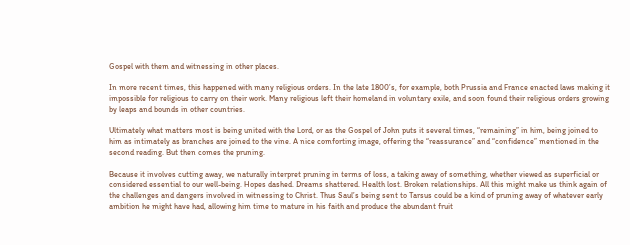Gospel with them and witnessing in other places.

In more recent times, this happened with many religious orders. In the late 1800’s, for example, both Prussia and France enacted laws making it impossible for religious to carry on their work. Many religious left their homeland in voluntary exile, and soon found their religious orders growing by leaps and bounds in other countries.

Ultimately what matters most is being united with the Lord, or as the Gospel of John puts it several times, “remaining” in him, being joined to him as intimately as branches are joined to the vine. A nice comforting image, offering the “reassurance” and “confidence” mentioned in the second reading. But then comes the pruning.

Because it involves cutting away, we naturally interpret pruning in terms of loss, a taking away of something, whether viewed as superficial or considered essential to our well-being. Hopes dashed. Dreams shattered. Health lost. Broken relationships. All this might make us think again of the challenges and dangers involved in witnessing to Christ. Thus Saul’s being sent to Tarsus could be a kind of pruning away of whatever early ambition he might have had, allowing him time to mature in his faith and produce the abundant fruit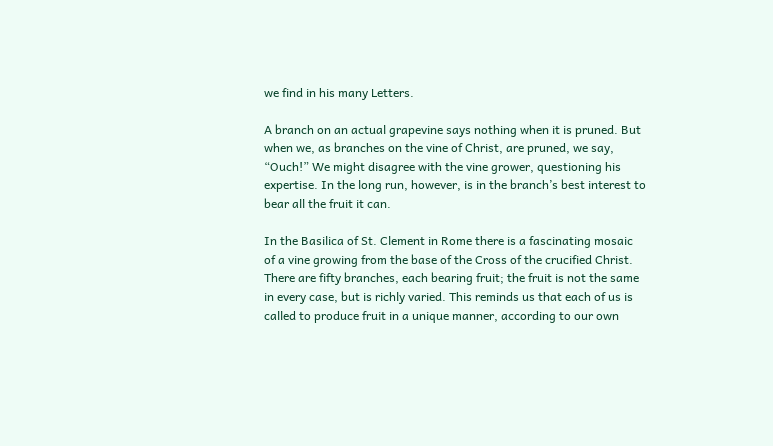we find in his many Letters.

A branch on an actual grapevine says nothing when it is pruned. But when we, as branches on the vine of Christ, are pruned, we say, “Ouch!” We might disagree with the vine grower, questioning his expertise. In the long run, however, is in the branch’s best interest to bear all the fruit it can.

In the Basilica of St. Clement in Rome there is a fascinating mosaic of a vine growing from the base of the Cross of the crucified Christ. There are fifty branches, each bearing fruit; the fruit is not the same in every case, but is richly varied. This reminds us that each of us is called to produce fruit in a unique manner, according to our own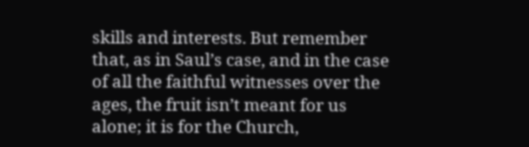skills and interests. But remember that, as in Saul’s case, and in the case of all the faithful witnesses over the ages, the fruit isn’t meant for us alone; it is for the Church,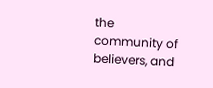the community of believers, and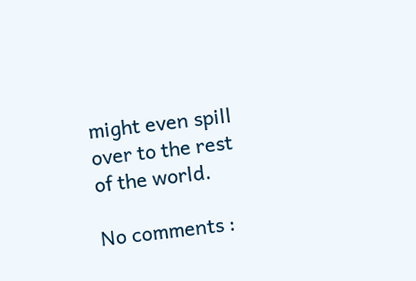might even spill over to the rest of the world.

No comments :